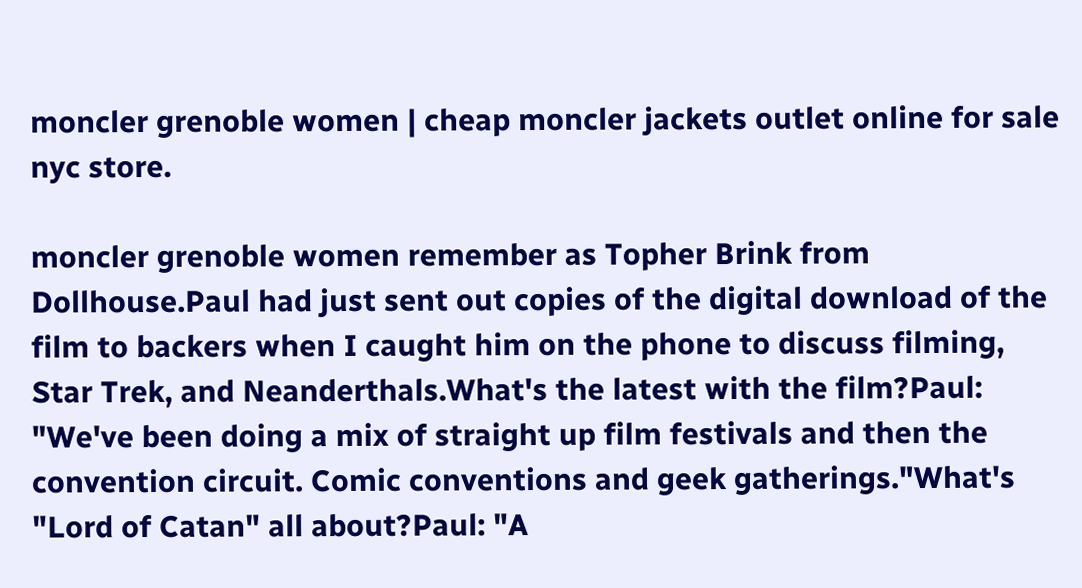moncler grenoble women | cheap moncler jackets outlet online for sale nyc store.

moncler grenoble women remember as Topher Brink from Dollhouse.Paul had just sent out copies of the digital download of the film to backers when I caught him on the phone to discuss filming, Star Trek, and Neanderthals.What's the latest with the film?Paul: "We've been doing a mix of straight up film festivals and then the convention circuit. Comic conventions and geek gatherings."What's "Lord of Catan" all about?Paul: "A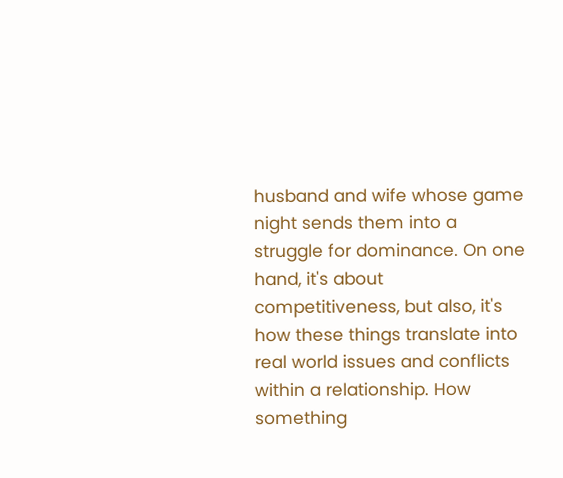husband and wife whose game night sends them into a struggle for dominance. On one hand, it's about competitiveness, but also, it's how these things translate into real world issues and conflicts within a relationship. How something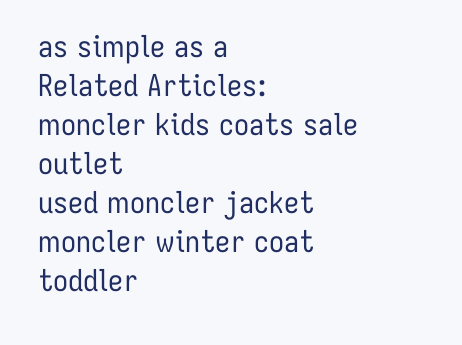as simple as a
Related Articles:
moncler kids coats sale outlet
used moncler jacket
moncler winter coat
toddler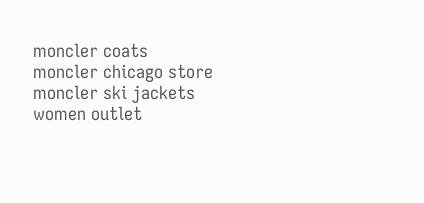moncler coats
moncler chicago store
moncler ski jackets women outlet